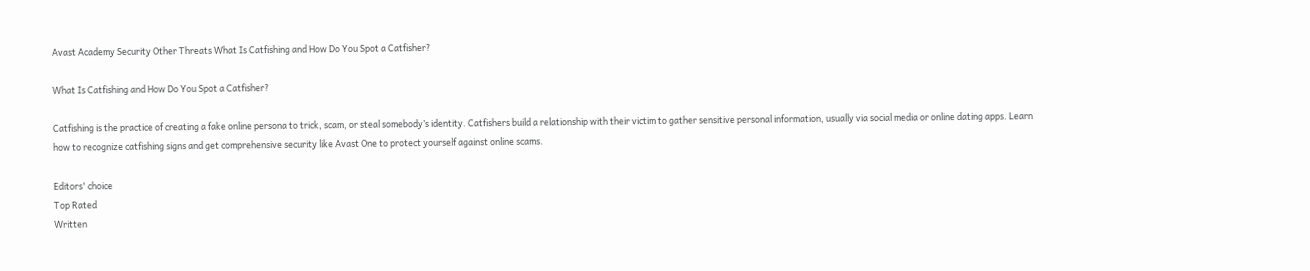Avast Academy Security Other Threats What Is Catfishing and How Do You Spot a Catfisher?

What Is Catfishing and How Do You Spot a Catfisher?

Catfishing is the practice of creating a fake online persona to trick, scam, or steal somebody’s identity. Catfishers build a relationship with their victim to gather sensitive personal information, usually via social media or online dating apps. Learn how to recognize catfishing signs and get comprehensive security like Avast One to protect yourself against online scams.

Editors' choice
Top Rated
Written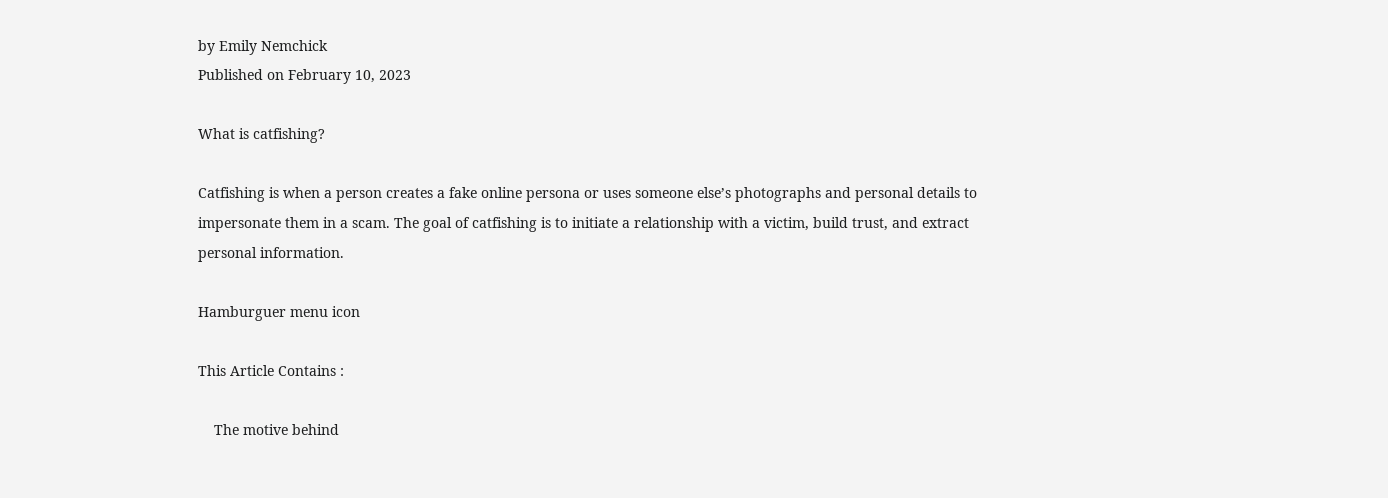by Emily Nemchick
Published on February 10, 2023

What is catfishing?

Catfishing is when a person creates a fake online persona or uses someone else’s photographs and personal details to impersonate them in a scam. The goal of catfishing is to initiate a relationship with a victim, build trust, and extract personal information.

Hamburguer menu icon

This Article Contains :

    The motive behind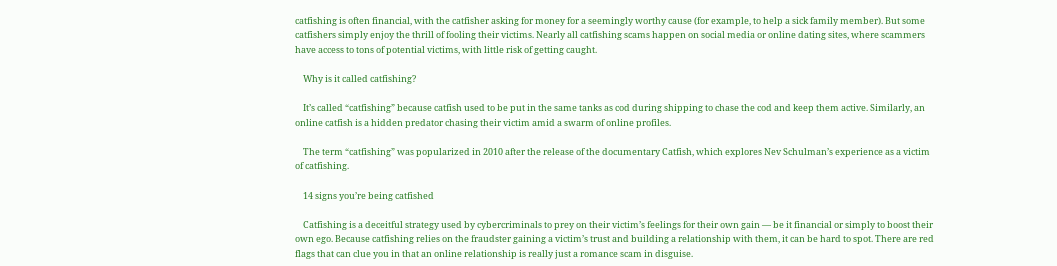catfishing is often financial, with the catfisher asking for money for a seemingly worthy cause (for example, to help a sick family member). But some catfishers simply enjoy the thrill of fooling their victims. Nearly all catfishing scams happen on social media or online dating sites, where scammers have access to tons of potential victims, with little risk of getting caught.

    Why is it called catfishing?

    It’s called “catfishing” because catfish used to be put in the same tanks as cod during shipping to chase the cod and keep them active. Similarly, an online catfish is a hidden predator chasing their victim amid a swarm of online profiles.

    The term “catfishing” was popularized in 2010 after the release of the documentary Catfish, which explores Nev Schulman’s experience as a victim of catfishing.

    14 signs you’re being catfished

    Catfishing is a deceitful strategy used by cybercriminals to prey on their victim’s feelings for their own gain — be it financial or simply to boost their own ego. Because catfishing relies on the fraudster gaining a victim’s trust and building a relationship with them, it can be hard to spot. There are red flags that can clue you in that an online relationship is really just a romance scam in disguise.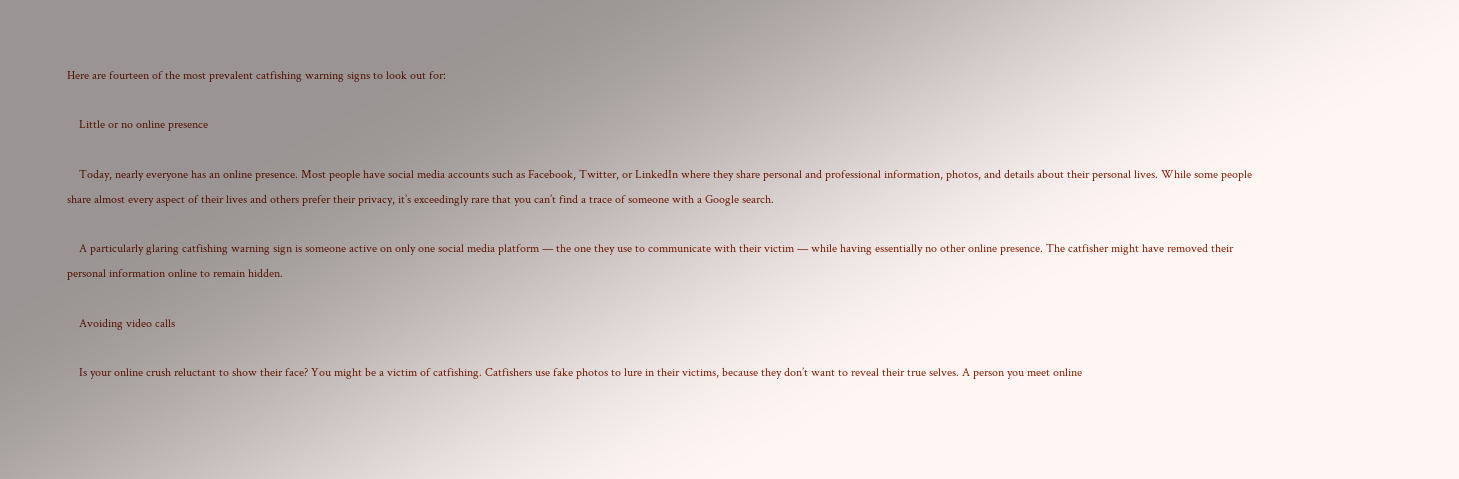Here are fourteen of the most prevalent catfishing warning signs to look out for:

    Little or no online presence

    Today, nearly everyone has an online presence. Most people have social media accounts such as Facebook, Twitter, or LinkedIn where they share personal and professional information, photos, and details about their personal lives. While some people share almost every aspect of their lives and others prefer their privacy, it’s exceedingly rare that you can’t find a trace of someone with a Google search.

    A particularly glaring catfishing warning sign is someone active on only one social media platform — the one they use to communicate with their victim — while having essentially no other online presence. The catfisher might have removed their personal information online to remain hidden.

    Avoiding video calls

    Is your online crush reluctant to show their face? You might be a victim of catfishing. Catfishers use fake photos to lure in their victims, because they don’t want to reveal their true selves. A person you meet online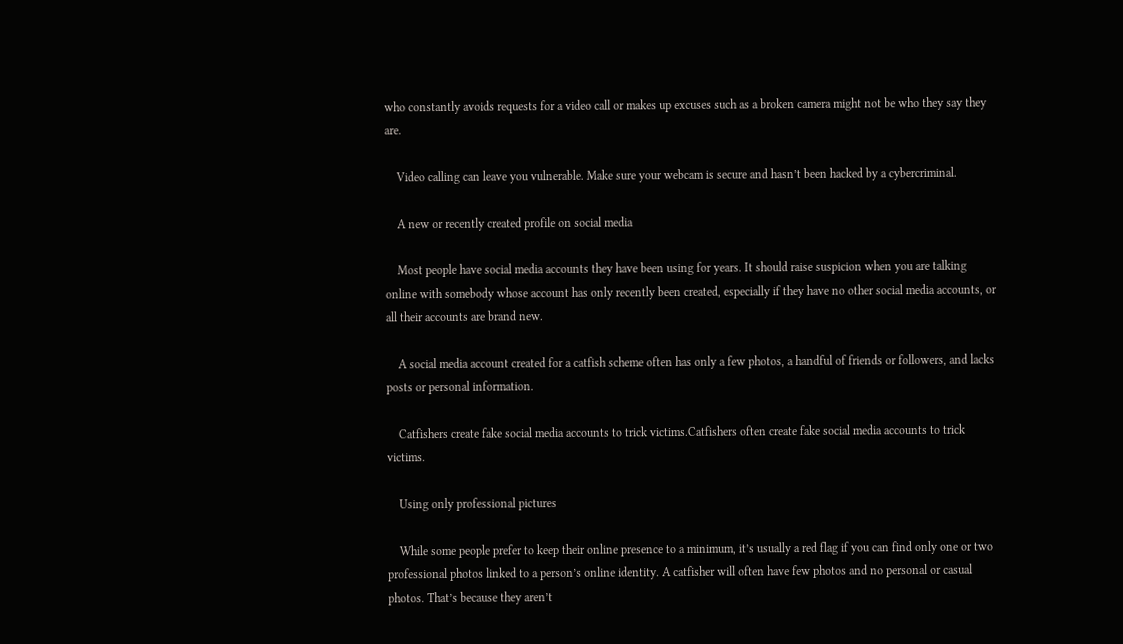who constantly avoids requests for a video call or makes up excuses such as a broken camera might not be who they say they are.

    Video calling can leave you vulnerable. Make sure your webcam is secure and hasn’t been hacked by a cybercriminal.

    A new or recently created profile on social media

    Most people have social media accounts they have been using for years. It should raise suspicion when you are talking online with somebody whose account has only recently been created, especially if they have no other social media accounts, or all their accounts are brand new.

    A social media account created for a catfish scheme often has only a few photos, a handful of friends or followers, and lacks posts or personal information.

    Catfishers create fake social media accounts to trick victims.Catfishers often create fake social media accounts to trick victims.

    Using only professional pictures

    While some people prefer to keep their online presence to a minimum, it’s usually a red flag if you can find only one or two professional photos linked to a person’s online identity. A catfisher will often have few photos and no personal or casual photos. That’s because they aren’t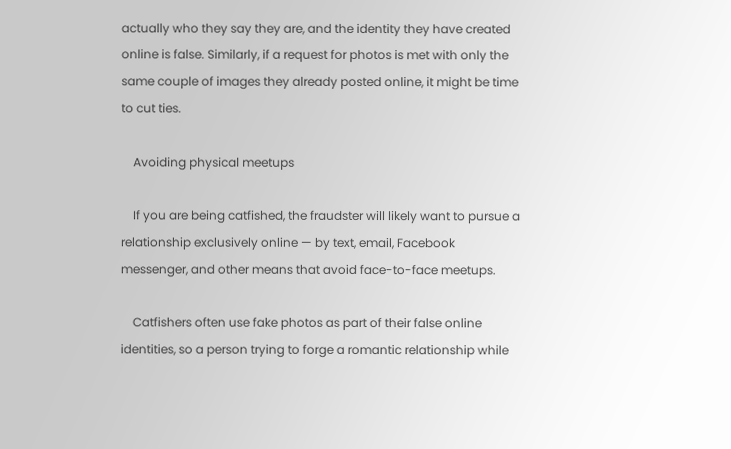actually who they say they are, and the identity they have created online is false. Similarly, if a request for photos is met with only the same couple of images they already posted online, it might be time to cut ties.

    Avoiding physical meetups

    If you are being catfished, the fraudster will likely want to pursue a relationship exclusively online — by text, email, Facebook messenger, and other means that avoid face-to-face meetups.

    Catfishers often use fake photos as part of their false online identities, so a person trying to forge a romantic relationship while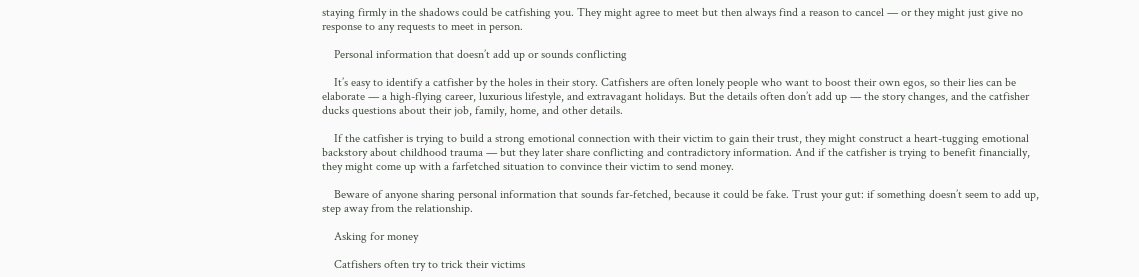staying firmly in the shadows could be catfishing you. They might agree to meet but then always find a reason to cancel — or they might just give no response to any requests to meet in person.

    Personal information that doesn’t add up or sounds conflicting

    It’s easy to identify a catfisher by the holes in their story. Catfishers are often lonely people who want to boost their own egos, so their lies can be elaborate — a high-flying career, luxurious lifestyle, and extravagant holidays. But the details often don’t add up — the story changes, and the catfisher ducks questions about their job, family, home, and other details.

    If the catfisher is trying to build a strong emotional connection with their victim to gain their trust, they might construct a heart-tugging emotional backstory about childhood trauma — but they later share conflicting and contradictory information. And if the catfisher is trying to benefit financially, they might come up with a farfetched situation to convince their victim to send money.

    Beware of anyone sharing personal information that sounds far-fetched, because it could be fake. Trust your gut: if something doesn’t seem to add up, step away from the relationship.

    Asking for money

    Catfishers often try to trick their victims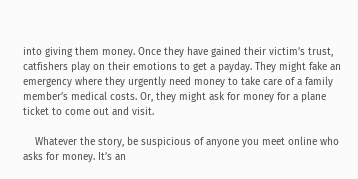into giving them money. Once they have gained their victim’s trust, catfishers play on their emotions to get a payday. They might fake an emergency where they urgently need money to take care of a family member’s medical costs. Or, they might ask for money for a plane ticket to come out and visit.

    Whatever the story, be suspicious of anyone you meet online who asks for money. It’s an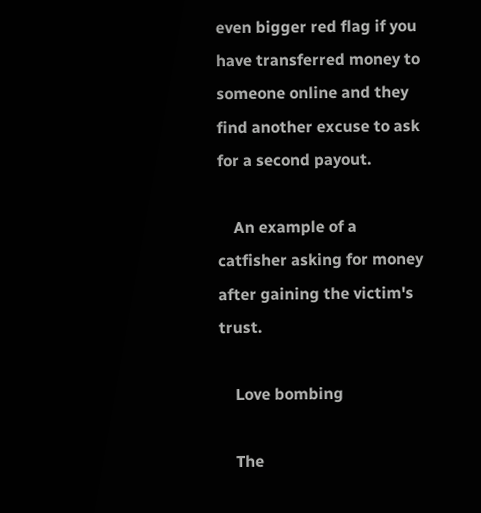even bigger red flag if you have transferred money to someone online and they find another excuse to ask for a second payout.

    An example of a catfisher asking for money after gaining the victim's trust.

    Love bombing

    The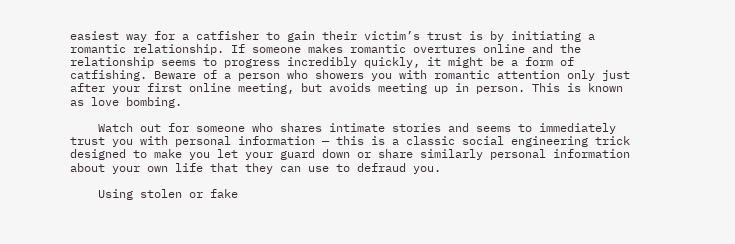easiest way for a catfisher to gain their victim’s trust is by initiating a romantic relationship. If someone makes romantic overtures online and the relationship seems to progress incredibly quickly, it might be a form of catfishing. Beware of a person who showers you with romantic attention only just after your first online meeting, but avoids meeting up in person. This is known as love bombing.

    Watch out for someone who shares intimate stories and seems to immediately trust you with personal information — this is a classic social engineering trick designed to make you let your guard down or share similarly personal information about your own life that they can use to defraud you.

    Using stolen or fake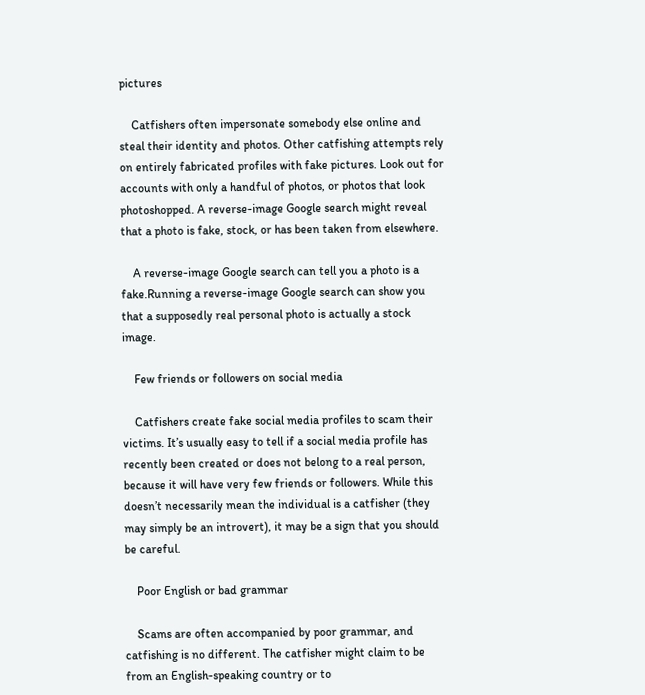pictures

    Catfishers often impersonate somebody else online and steal their identity and photos. Other catfishing attempts rely on entirely fabricated profiles with fake pictures. Look out for accounts with only a handful of photos, or photos that look photoshopped. A reverse-image Google search might reveal that a photo is fake, stock, or has been taken from elsewhere.

    A reverse-image Google search can tell you a photo is a fake.Running a reverse-image Google search can show you that a supposedly real personal photo is actually a stock image.

    Few friends or followers on social media

    Catfishers create fake social media profiles to scam their victims. It’s usually easy to tell if a social media profile has recently been created or does not belong to a real person, because it will have very few friends or followers. While this doesn’t necessarily mean the individual is a catfisher (they may simply be an introvert), it may be a sign that you should be careful.

    Poor English or bad grammar

    Scams are often accompanied by poor grammar, and catfishing is no different. The catfisher might claim to be from an English-speaking country or to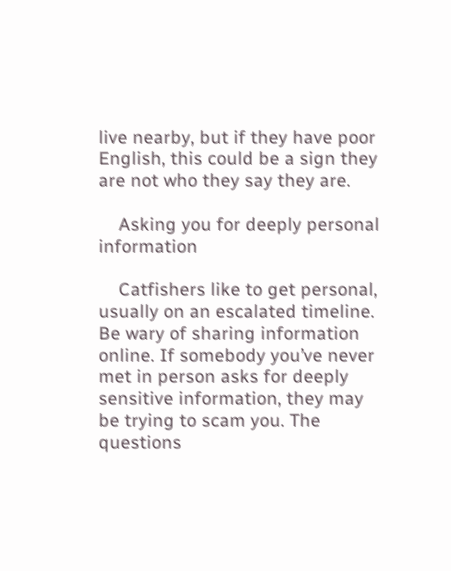live nearby, but if they have poor English, this could be a sign they are not who they say they are.

    Asking you for deeply personal information

    Catfishers like to get personal, usually on an escalated timeline. Be wary of sharing information online. If somebody you’ve never met in person asks for deeply sensitive information, they may be trying to scam you. The questions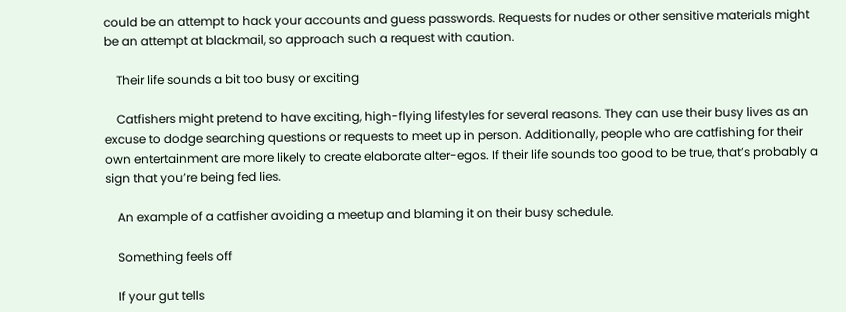could be an attempt to hack your accounts and guess passwords. Requests for nudes or other sensitive materials might be an attempt at blackmail, so approach such a request with caution.

    Their life sounds a bit too busy or exciting

    Catfishers might pretend to have exciting, high-flying lifestyles for several reasons. They can use their busy lives as an excuse to dodge searching questions or requests to meet up in person. Additionally, people who are catfishing for their own entertainment are more likely to create elaborate alter-egos. If their life sounds too good to be true, that’s probably a sign that you’re being fed lies.

    An example of a catfisher avoiding a meetup and blaming it on their busy schedule.

    Something feels off

    If your gut tells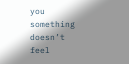you something doesn’t feel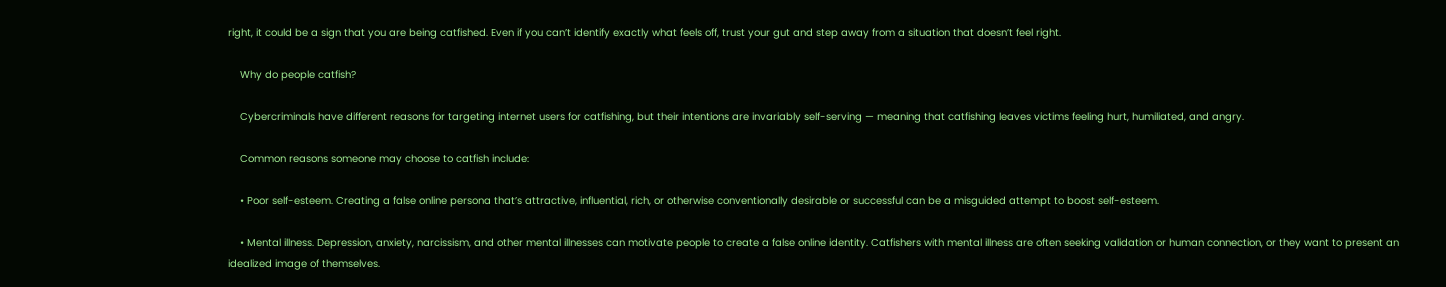right, it could be a sign that you are being catfished. Even if you can’t identify exactly what feels off, trust your gut and step away from a situation that doesn’t feel right.

    Why do people catfish?

    Cybercriminals have different reasons for targeting internet users for catfishing, but their intentions are invariably self-serving — meaning that catfishing leaves victims feeling hurt, humiliated, and angry.

    Common reasons someone may choose to catfish include:

    • Poor self-esteem. Creating a false online persona that’s attractive, influential, rich, or otherwise conventionally desirable or successful can be a misguided attempt to boost self-esteem.

    • Mental illness. Depression, anxiety, narcissism, and other mental illnesses can motivate people to create a false online identity. Catfishers with mental illness are often seeking validation or human connection, or they want to present an idealized image of themselves.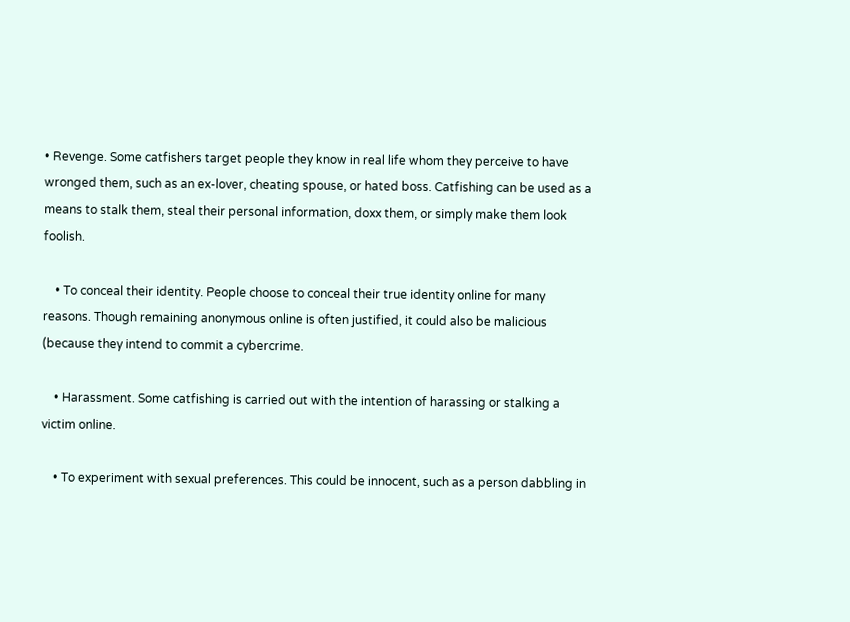• Revenge. Some catfishers target people they know in real life whom they perceive to have wronged them, such as an ex-lover, cheating spouse, or hated boss. Catfishing can be used as a means to stalk them, steal their personal information, doxx them, or simply make them look foolish.

    • To conceal their identity. People choose to conceal their true identity online for many reasons. Though remaining anonymous online is often justified, it could also be malicious (because they intend to commit a cybercrime.

    • Harassment. Some catfishing is carried out with the intention of harassing or stalking a victim online.

    • To experiment with sexual preferences. This could be innocent, such as a person dabbling in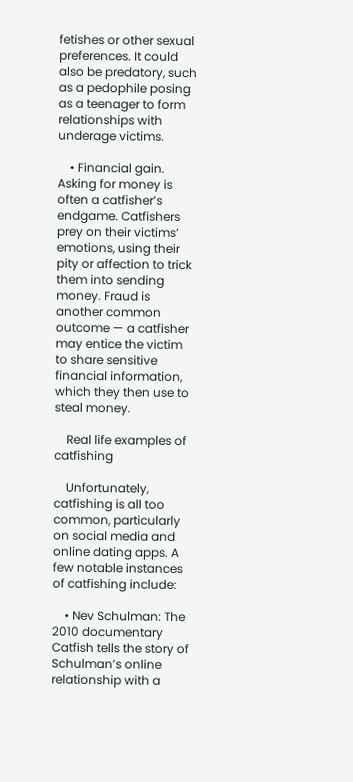fetishes or other sexual preferences. It could also be predatory, such as a pedophile posing as a teenager to form relationships with underage victims.

    • Financial gain. Asking for money is often a catfisher’s endgame. Catfishers prey on their victims’ emotions, using their pity or affection to trick them into sending money. Fraud is another common outcome — a catfisher may entice the victim to share sensitive financial information, which they then use to steal money.

    Real life examples of catfishing

    Unfortunately, catfishing is all too common, particularly on social media and online dating apps. A few notable instances of catfishing include:

    • Nev Schulman: The 2010 documentary Catfish tells the story of Schulman’s online relationship with a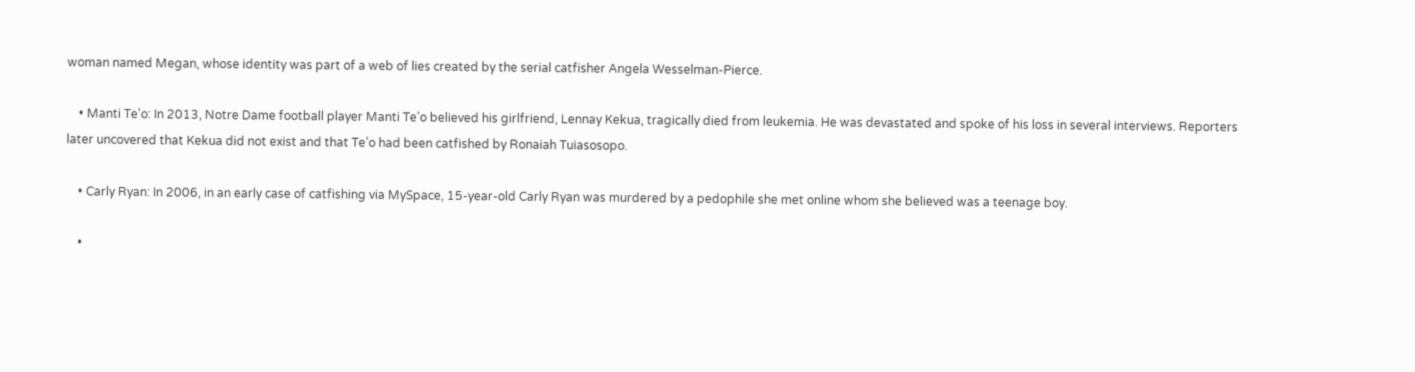woman named Megan, whose identity was part of a web of lies created by the serial catfisher Angela Wesselman-Pierce.

    • Manti Te'o: In 2013, Notre Dame football player Manti Te’o believed his girlfriend, Lennay Kekua, tragically died from leukemia. He was devastated and spoke of his loss in several interviews. Reporters later uncovered that Kekua did not exist and that Te’o had been catfished by Ronaiah Tuiasosopo.

    • Carly Ryan: In 2006, in an early case of catfishing via MySpace, 15-year-old Carly Ryan was murdered by a pedophile she met online whom she believed was a teenage boy.

    •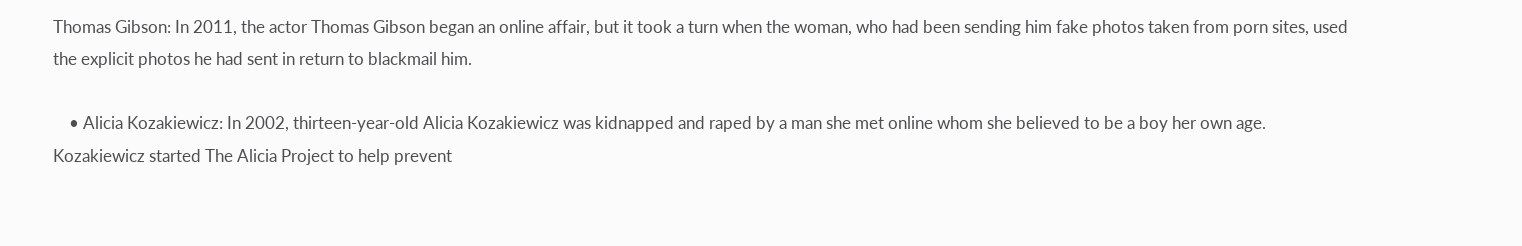Thomas Gibson: In 2011, the actor Thomas Gibson began an online affair, but it took a turn when the woman, who had been sending him fake photos taken from porn sites, used the explicit photos he had sent in return to blackmail him.

    • Alicia Kozakiewicz: In 2002, thirteen-year-old Alicia Kozakiewicz was kidnapped and raped by a man she met online whom she believed to be a boy her own age. Kozakiewicz started The Alicia Project to help prevent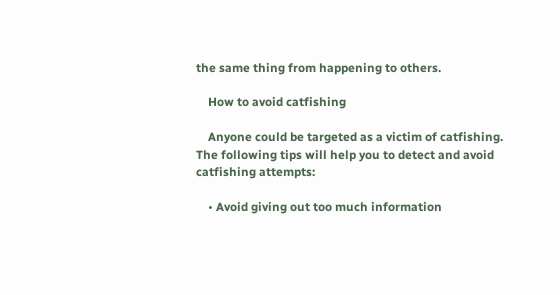the same thing from happening to others.

    How to avoid catfishing

    Anyone could be targeted as a victim of catfishing. The following tips will help you to detect and avoid catfishing attempts:

    • Avoid giving out too much information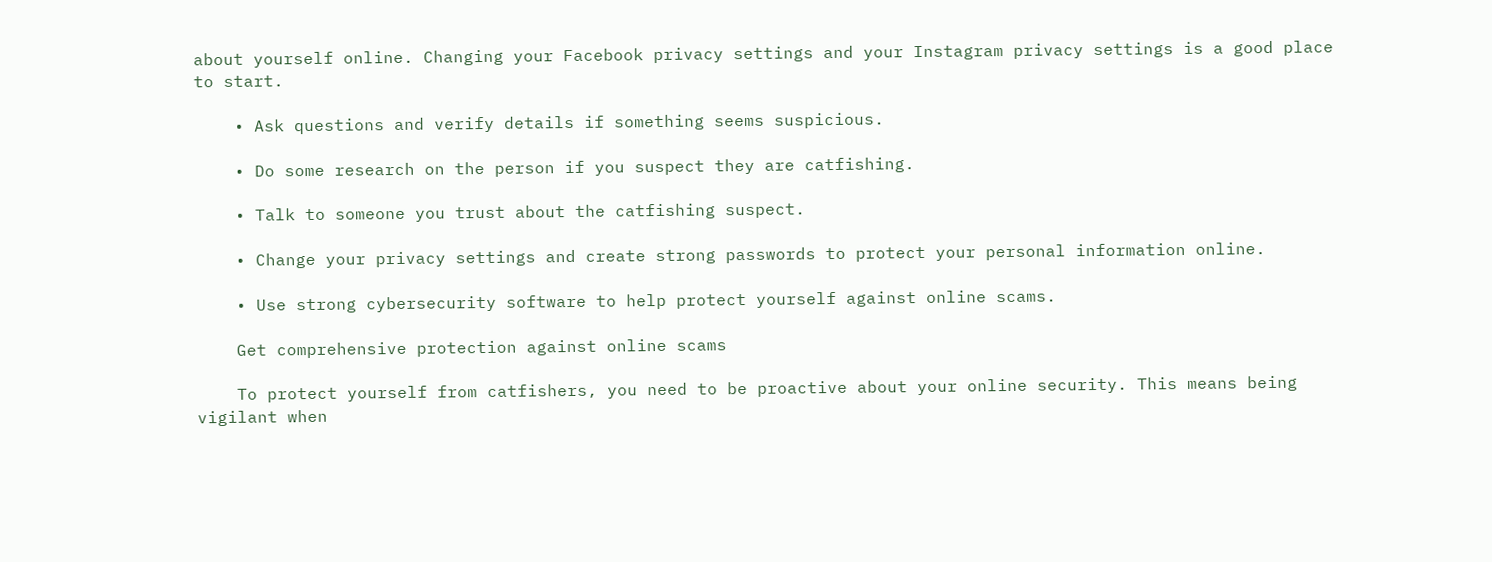about yourself online. Changing your Facebook privacy settings and your Instagram privacy settings is a good place to start.

    • Ask questions and verify details if something seems suspicious.

    • Do some research on the person if you suspect they are catfishing.

    • Talk to someone you trust about the catfishing suspect.

    • Change your privacy settings and create strong passwords to protect your personal information online.

    • Use strong cybersecurity software to help protect yourself against online scams.

    Get comprehensive protection against online scams

    To protect yourself from catfishers, you need to be proactive about your online security. This means being vigilant when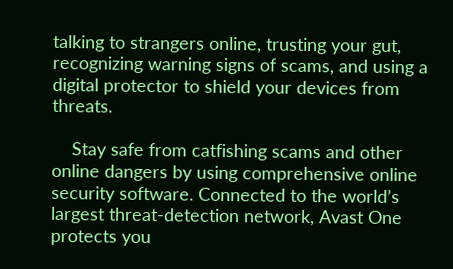talking to strangers online, trusting your gut, recognizing warning signs of scams, and using a digital protector to shield your devices from threats.

    Stay safe from catfishing scams and other online dangers by using comprehensive online security software. Connected to the world’s largest threat-detection network, Avast One protects you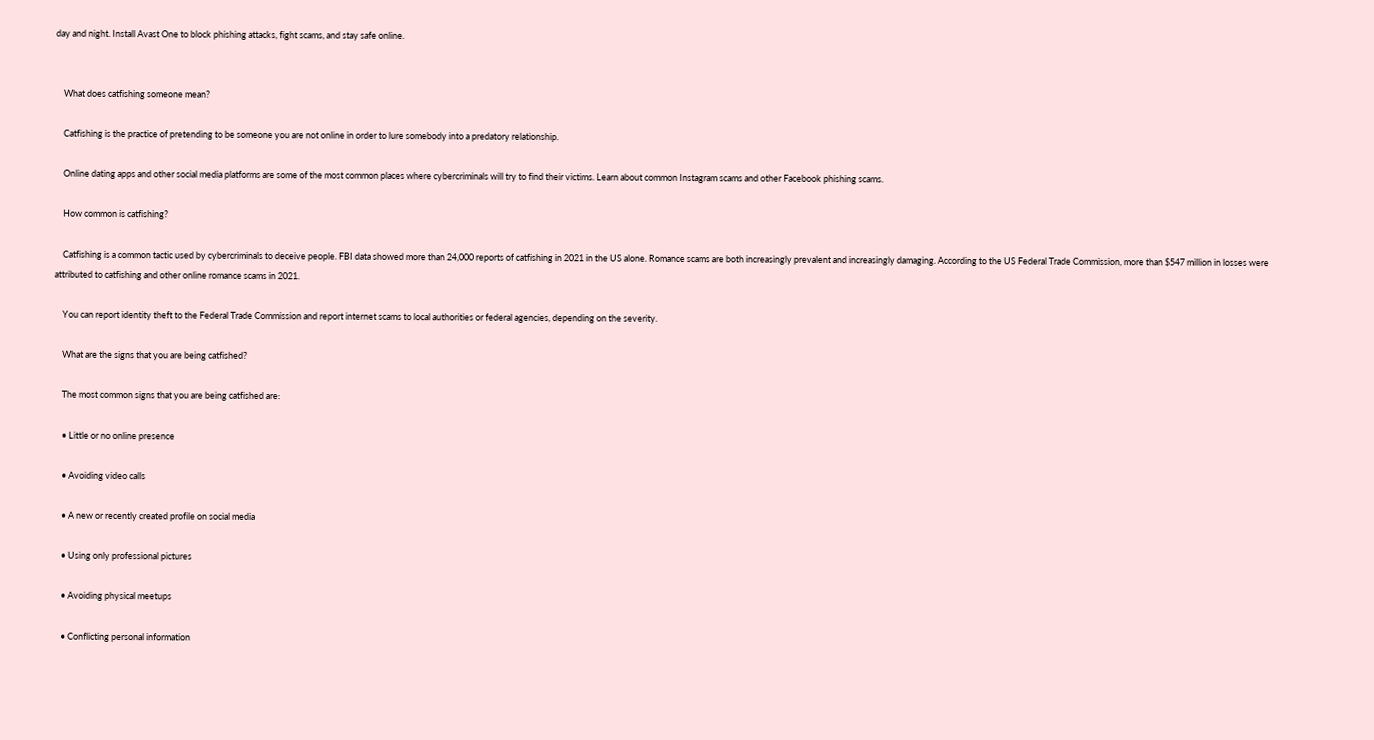day and night. Install Avast One to block phishing attacks, fight scams, and stay safe online.


    What does catfishing someone mean?

    Catfishing is the practice of pretending to be someone you are not online in order to lure somebody into a predatory relationship.

    Online dating apps and other social media platforms are some of the most common places where cybercriminals will try to find their victims. Learn about common Instagram scams and other Facebook phishing scams.

    How common is catfishing?

    Catfishing is a common tactic used by cybercriminals to deceive people. FBI data showed more than 24,000 reports of catfishing in 2021 in the US alone. Romance scams are both increasingly prevalent and increasingly damaging. According to the US Federal Trade Commission, more than $547 million in losses were attributed to catfishing and other online romance scams in 2021.

    You can report identity theft to the Federal Trade Commission and report internet scams to local authorities or federal agencies, depending on the severity.

    What are the signs that you are being catfished?

    The most common signs that you are being catfished are:

    • Little or no online presence

    • Avoiding video calls

    • A new or recently created profile on social media

    • Using only professional pictures

    • Avoiding physical meetups

    • Conflicting personal information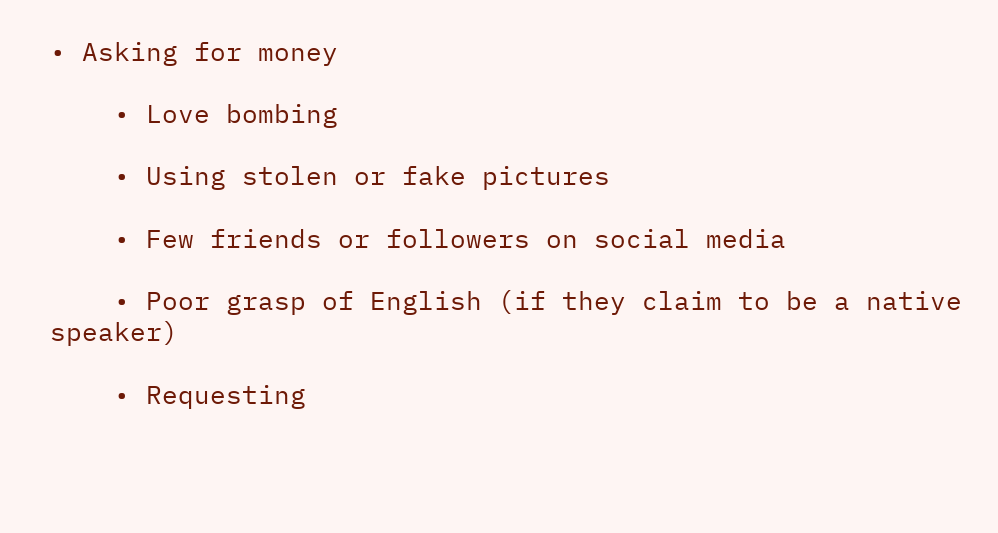• Asking for money

    • Love bombing

    • Using stolen or fake pictures

    • Few friends or followers on social media

    • Poor grasp of English (if they claim to be a native speaker)

    • Requesting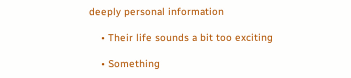deeply personal information

    • Their life sounds a bit too exciting

    • Something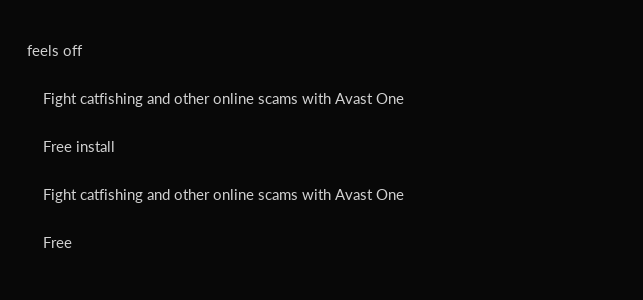feels off

    Fight catfishing and other online scams with Avast One

    Free install

    Fight catfishing and other online scams with Avast One

    Free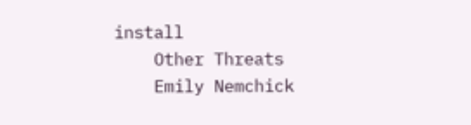install
    Other Threats
    Emily Nemchick